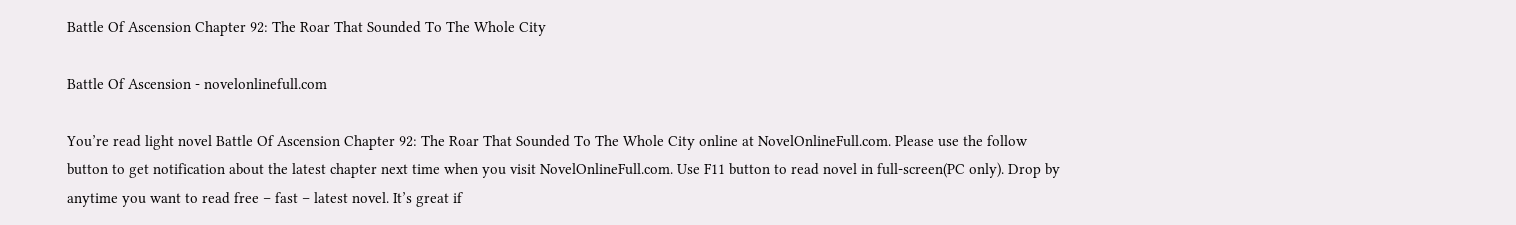Battle Of Ascension Chapter 92: The Roar That Sounded To The Whole City

Battle Of Ascension - novelonlinefull.com

You’re read light novel Battle Of Ascension Chapter 92: The Roar That Sounded To The Whole City online at NovelOnlineFull.com. Please use the follow button to get notification about the latest chapter next time when you visit NovelOnlineFull.com. Use F11 button to read novel in full-screen(PC only). Drop by anytime you want to read free – fast – latest novel. It’s great if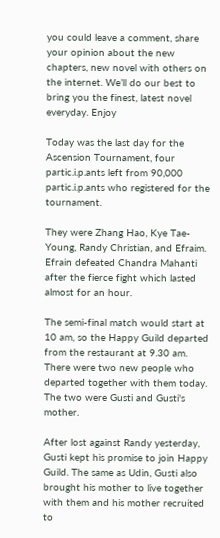you could leave a comment, share your opinion about the new chapters, new novel with others on the internet. We’ll do our best to bring you the finest, latest novel everyday. Enjoy

Today was the last day for the Ascension Tournament, four partic.i.p.ants left from 90,000 partic.i.p.ants who registered for the tournament.

They were Zhang Hao, Kye Tae-Young, Randy Christian, and Efraim. Efrain defeated Chandra Mahanti after the fierce fight which lasted almost for an hour.

The semi-final match would start at 10 am, so the Happy Guild departed from the restaurant at 9.30 am. There were two new people who departed together with them today. The two were Gusti and Gusti's mother.

After lost against Randy yesterday, Gusti kept his promise to join Happy Guild. The same as Udin, Gusti also brought his mother to live together with them and his mother recruited to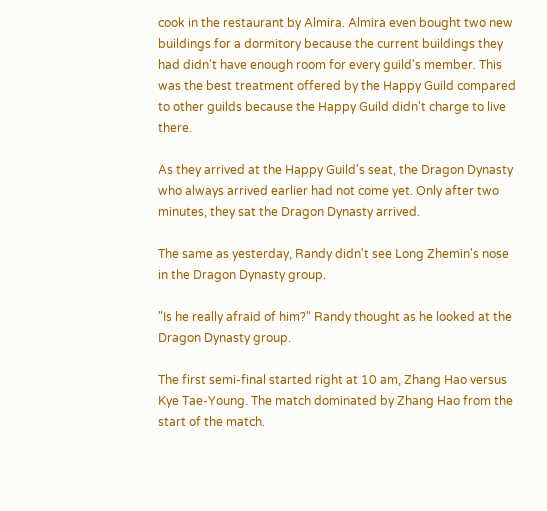cook in the restaurant by Almira. Almira even bought two new buildings for a dormitory because the current buildings they had didn't have enough room for every guild's member. This was the best treatment offered by the Happy Guild compared to other guilds because the Happy Guild didn't charge to live there.

As they arrived at the Happy Guild's seat, the Dragon Dynasty who always arrived earlier had not come yet. Only after two minutes, they sat the Dragon Dynasty arrived.

The same as yesterday, Randy didn't see Long Zhemin's nose in the Dragon Dynasty group.

"Is he really afraid of him?" Randy thought as he looked at the Dragon Dynasty group.

The first semi-final started right at 10 am, Zhang Hao versus Kye Tae-Young. The match dominated by Zhang Hao from the start of the match.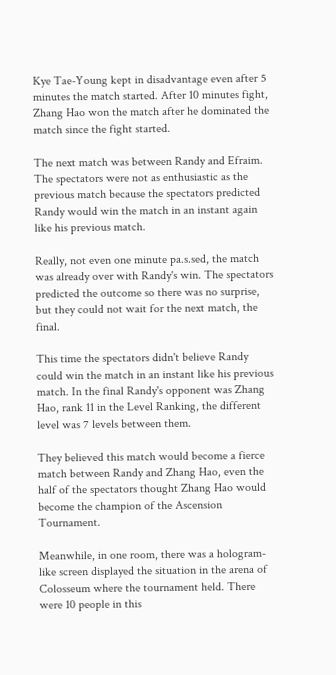Kye Tae-Young kept in disadvantage even after 5 minutes the match started. After 10 minutes fight, Zhang Hao won the match after he dominated the match since the fight started.

The next match was between Randy and Efraim. The spectators were not as enthusiastic as the previous match because the spectators predicted Randy would win the match in an instant again like his previous match.

Really, not even one minute pa.s.sed, the match was already over with Randy's win. The spectators predicted the outcome so there was no surprise, but they could not wait for the next match, the final.

This time the spectators didn't believe Randy could win the match in an instant like his previous match. In the final Randy's opponent was Zhang Hao, rank 11 in the Level Ranking, the different level was 7 levels between them.

They believed this match would become a fierce match between Randy and Zhang Hao, even the half of the spectators thought Zhang Hao would become the champion of the Ascension Tournament.

Meanwhile, in one room, there was a hologram-like screen displayed the situation in the arena of Colosseum where the tournament held. There were 10 people in this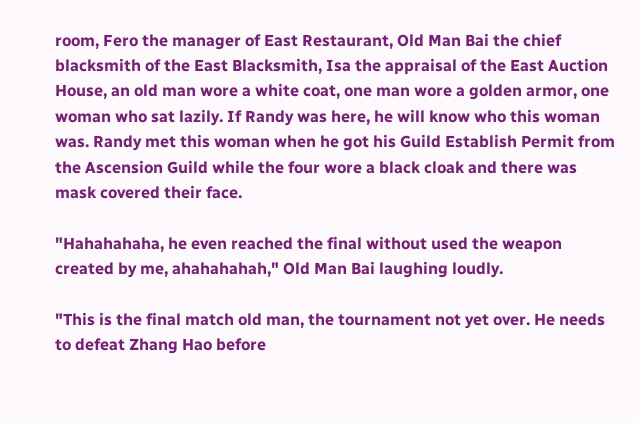room, Fero the manager of East Restaurant, Old Man Bai the chief blacksmith of the East Blacksmith, Isa the appraisal of the East Auction House, an old man wore a white coat, one man wore a golden armor, one woman who sat lazily. If Randy was here, he will know who this woman was. Randy met this woman when he got his Guild Establish Permit from the Ascension Guild while the four wore a black cloak and there was mask covered their face.

"Hahahahaha, he even reached the final without used the weapon created by me, ahahahahah," Old Man Bai laughing loudly.

"This is the final match old man, the tournament not yet over. He needs to defeat Zhang Hao before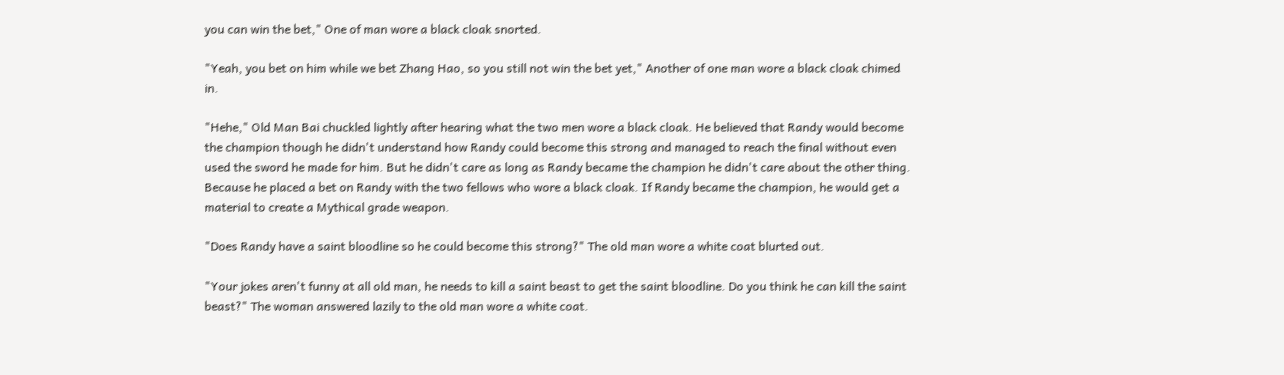you can win the bet," One of man wore a black cloak snorted.

"Yeah, you bet on him while we bet Zhang Hao, so you still not win the bet yet," Another of one man wore a black cloak chimed in.

"Hehe," Old Man Bai chuckled lightly after hearing what the two men wore a black cloak. He believed that Randy would become the champion though he didn't understand how Randy could become this strong and managed to reach the final without even used the sword he made for him. But he didn't care as long as Randy became the champion he didn't care about the other thing. Because he placed a bet on Randy with the two fellows who wore a black cloak. If Randy became the champion, he would get a material to create a Mythical grade weapon.

"Does Randy have a saint bloodline so he could become this strong?" The old man wore a white coat blurted out.

"Your jokes aren't funny at all old man, he needs to kill a saint beast to get the saint bloodline. Do you think he can kill the saint beast?" The woman answered lazily to the old man wore a white coat.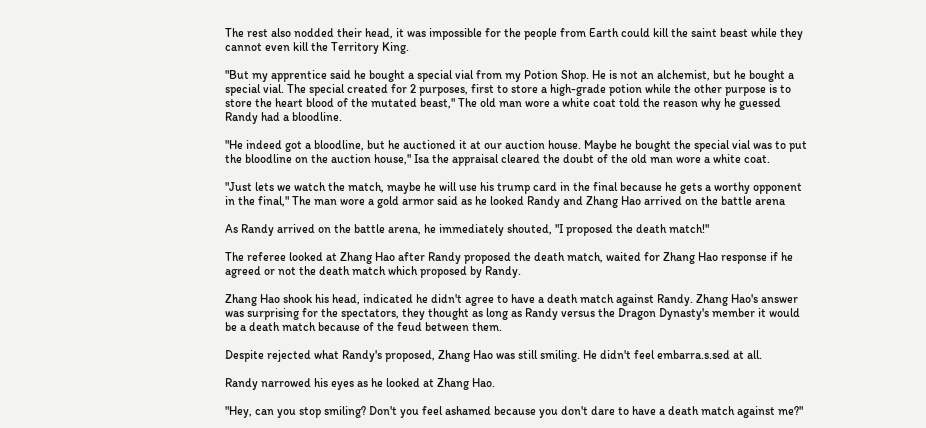The rest also nodded their head, it was impossible for the people from Earth could kill the saint beast while they cannot even kill the Territory King.

"But my apprentice said he bought a special vial from my Potion Shop. He is not an alchemist, but he bought a special vial. The special created for 2 purposes, first to store a high-grade potion while the other purpose is to store the heart blood of the mutated beast," The old man wore a white coat told the reason why he guessed Randy had a bloodline.

"He indeed got a bloodline, but he auctioned it at our auction house. Maybe he bought the special vial was to put the bloodline on the auction house," Isa the appraisal cleared the doubt of the old man wore a white coat.

"Just lets we watch the match, maybe he will use his trump card in the final because he gets a worthy opponent in the final," The man wore a gold armor said as he looked Randy and Zhang Hao arrived on the battle arena

As Randy arrived on the battle arena, he immediately shouted, "I proposed the death match!"

The referee looked at Zhang Hao after Randy proposed the death match, waited for Zhang Hao response if he agreed or not the death match which proposed by Randy.

Zhang Hao shook his head, indicated he didn't agree to have a death match against Randy. Zhang Hao's answer was surprising for the spectators, they thought as long as Randy versus the Dragon Dynasty's member it would be a death match because of the feud between them.

Despite rejected what Randy's proposed, Zhang Hao was still smiling. He didn't feel embarra.s.sed at all.

Randy narrowed his eyes as he looked at Zhang Hao.

"Hey, can you stop smiling? Don't you feel ashamed because you don't dare to have a death match against me?"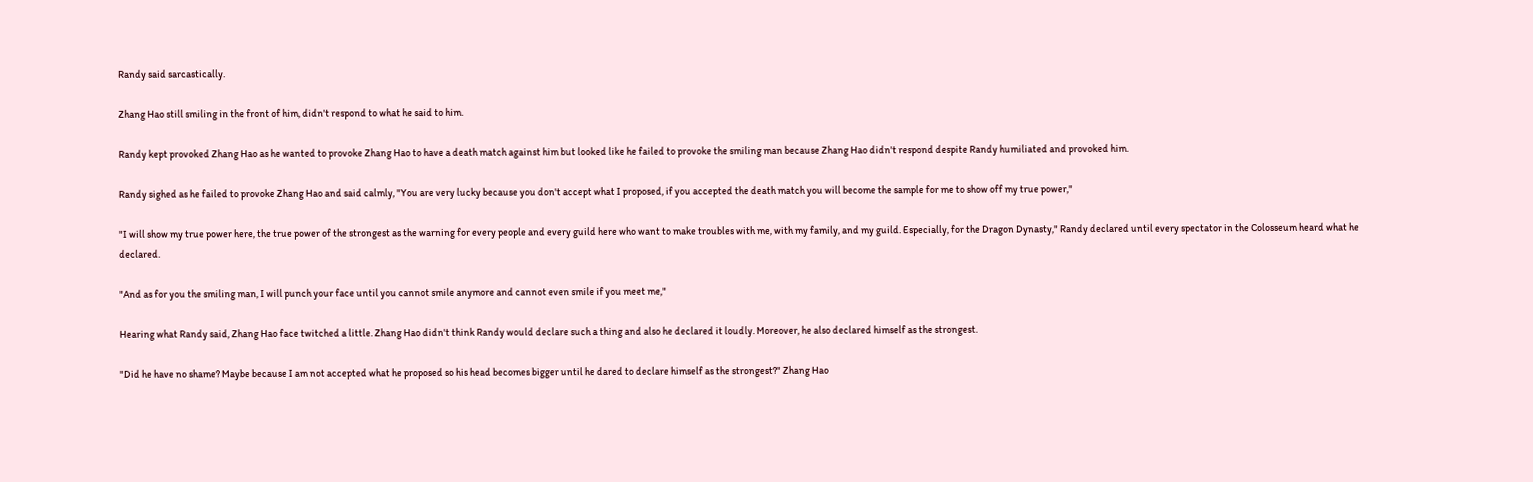Randy said sarcastically.

Zhang Hao still smiling in the front of him, didn't respond to what he said to him.

Randy kept provoked Zhang Hao as he wanted to provoke Zhang Hao to have a death match against him but looked like he failed to provoke the smiling man because Zhang Hao didn't respond despite Randy humiliated and provoked him.

Randy sighed as he failed to provoke Zhang Hao and said calmly, "You are very lucky because you don't accept what I proposed, if you accepted the death match you will become the sample for me to show off my true power,"

"I will show my true power here, the true power of the strongest as the warning for every people and every guild here who want to make troubles with me, with my family, and my guild. Especially, for the Dragon Dynasty," Randy declared until every spectator in the Colosseum heard what he declared.

"And as for you the smiling man, I will punch your face until you cannot smile anymore and cannot even smile if you meet me,"

Hearing what Randy said, Zhang Hao face twitched a little. Zhang Hao didn't think Randy would declare such a thing and also he declared it loudly. Moreover, he also declared himself as the strongest.

"Did he have no shame? Maybe because I am not accepted what he proposed so his head becomes bigger until he dared to declare himself as the strongest?" Zhang Hao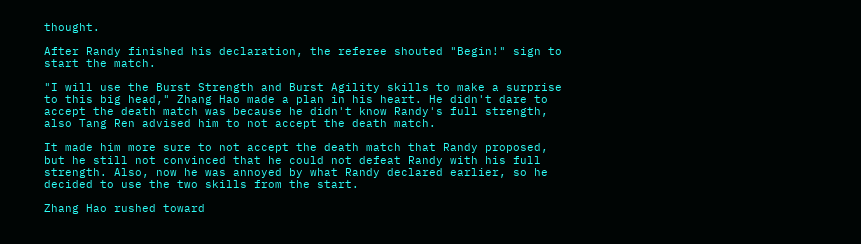thought.

After Randy finished his declaration, the referee shouted "Begin!" sign to start the match.

"I will use the Burst Strength and Burst Agility skills to make a surprise to this big head," Zhang Hao made a plan in his heart. He didn't dare to accept the death match was because he didn't know Randy's full strength, also Tang Ren advised him to not accept the death match.

It made him more sure to not accept the death match that Randy proposed, but he still not convinced that he could not defeat Randy with his full strength. Also, now he was annoyed by what Randy declared earlier, so he decided to use the two skills from the start.

Zhang Hao rushed toward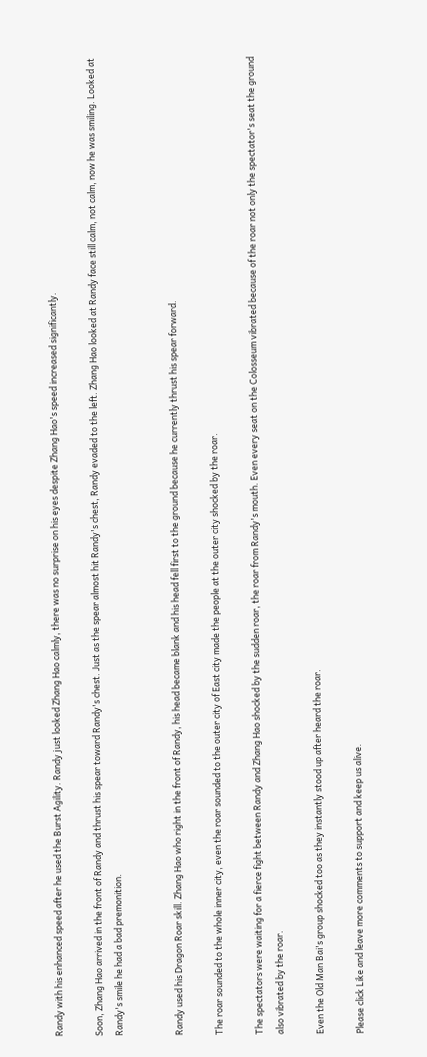Randy with his enhanced speed after he used the Burst Agility. Randy just looked Zhang Hao calmly, there was no surprise on his eyes despite Zhang Hao's speed increased significantly.

Soon, Zhang Hao arrived in the front of Randy and thrust his spear toward Randy's chest. Just as the spear almost hit Randy's chest, Randy evaded to the left. Zhang Hao looked at Randy face still calm, not calm, now he was smiling. Looked at Randy's smile he had a bad premonition.


Randy used his Dragon Roar skill. Zhang Hao who right in the front of Randy, his head became blank and his head fell first to the ground because he currently thrust his spear forward.

The roar sounded to the whole inner city, even the roar sounded to the outer city of East city made the people at the outer city shocked by the roar.

The spectators were waiting for a fierce fight between Randy and Zhang Hao shocked by the sudden roar, the roar from Randy's mouth. Even every seat on the Colosseum vibrated because of the roar not only the spectator's seat the ground also vibrated by the roar.

Even the Old Man Bai's group shocked too as they instantly stood up after heard the roar.

Please click Like and leave more comments to support and keep us alive.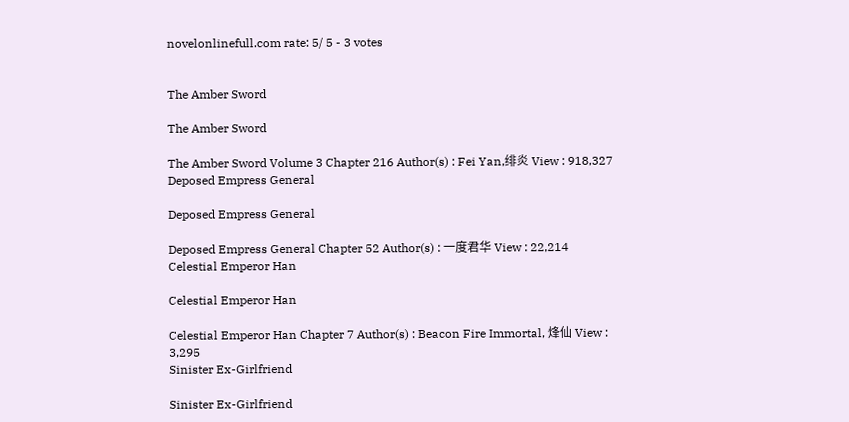novelonlinefull.com rate: 5/ 5 - 3 votes


The Amber Sword

The Amber Sword

The Amber Sword Volume 3 Chapter 216 Author(s) : Fei Yan,绯炎 View : 918,327
Deposed Empress General

Deposed Empress General

Deposed Empress General Chapter 52 Author(s) : 一度君华 View : 22,214
Celestial Emperor Han

Celestial Emperor Han

Celestial Emperor Han Chapter 7 Author(s) : Beacon Fire Immortal, 烽仙 View : 3,295
Sinister Ex-Girlfriend

Sinister Ex-Girlfriend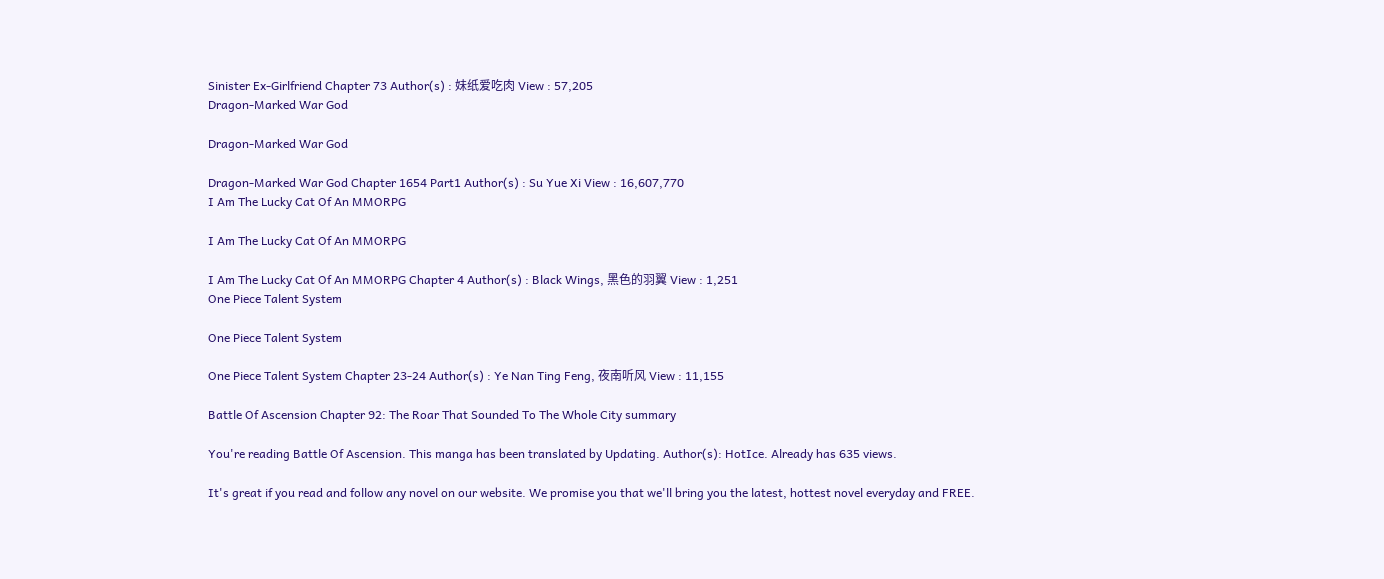Sinister Ex-Girlfriend Chapter 73 Author(s) : 妹纸爱吃肉 View : 57,205
Dragon-Marked War God

Dragon-Marked War God

Dragon-Marked War God Chapter 1654 Part1 Author(s) : Su Yue Xi View : 16,607,770
I Am The Lucky Cat Of An MMORPG

I Am The Lucky Cat Of An MMORPG

I Am The Lucky Cat Of An MMORPG Chapter 4 Author(s) : Black Wings, 黑色的羽翼 View : 1,251
One Piece Talent System

One Piece Talent System

One Piece Talent System Chapter 23-24 Author(s) : Ye Nan Ting Feng, 夜南听风 View : 11,155

Battle Of Ascension Chapter 92: The Roar That Sounded To The Whole City summary

You're reading Battle Of Ascension. This manga has been translated by Updating. Author(s): HotIce. Already has 635 views.

It's great if you read and follow any novel on our website. We promise you that we'll bring you the latest, hottest novel everyday and FREE.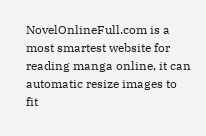NovelOnlineFull.com is a most smartest website for reading manga online, it can automatic resize images to fit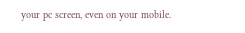your pc screen, even on your mobile.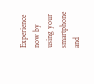Experience now by using your smartphone and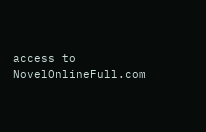access to NovelOnlineFull.com